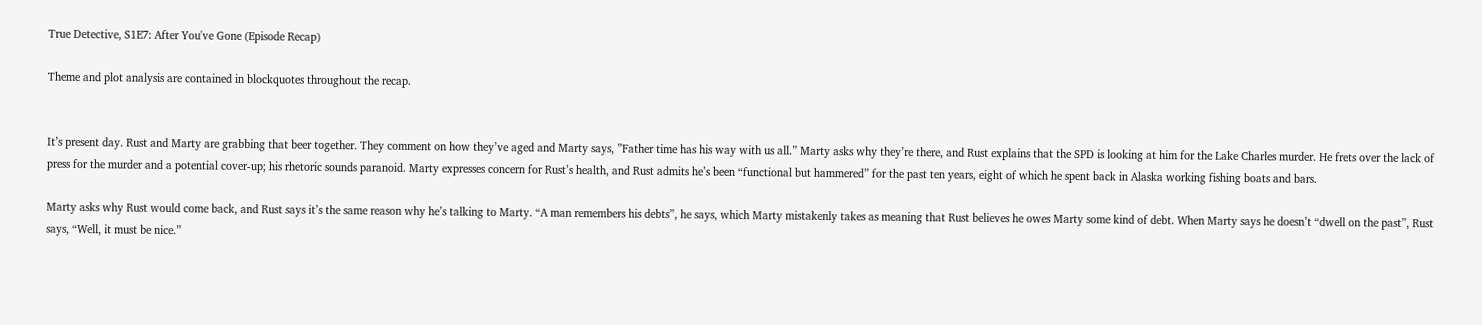True Detective, S1E7: After You've Gone (Episode Recap)

Theme and plot analysis are contained in blockquotes throughout the recap.


It’s present day. Rust and Marty are grabbing that beer together. They comment on how they’ve aged and Marty says, ”Father time has his way with us all.” Marty asks why they’re there, and Rust explains that the SPD is looking at him for the Lake Charles murder. He frets over the lack of press for the murder and a potential cover-up; his rhetoric sounds paranoid. Marty expresses concern for Rust’s health, and Rust admits he’s been “functional but hammered” for the past ten years, eight of which he spent back in Alaska working fishing boats and bars.

Marty asks why Rust would come back, and Rust says it’s the same reason why he’s talking to Marty. “A man remembers his debts”, he says, which Marty mistakenly takes as meaning that Rust believes he owes Marty some kind of debt. When Marty says he doesn’t “dwell on the past”, Rust says, “Well, it must be nice.”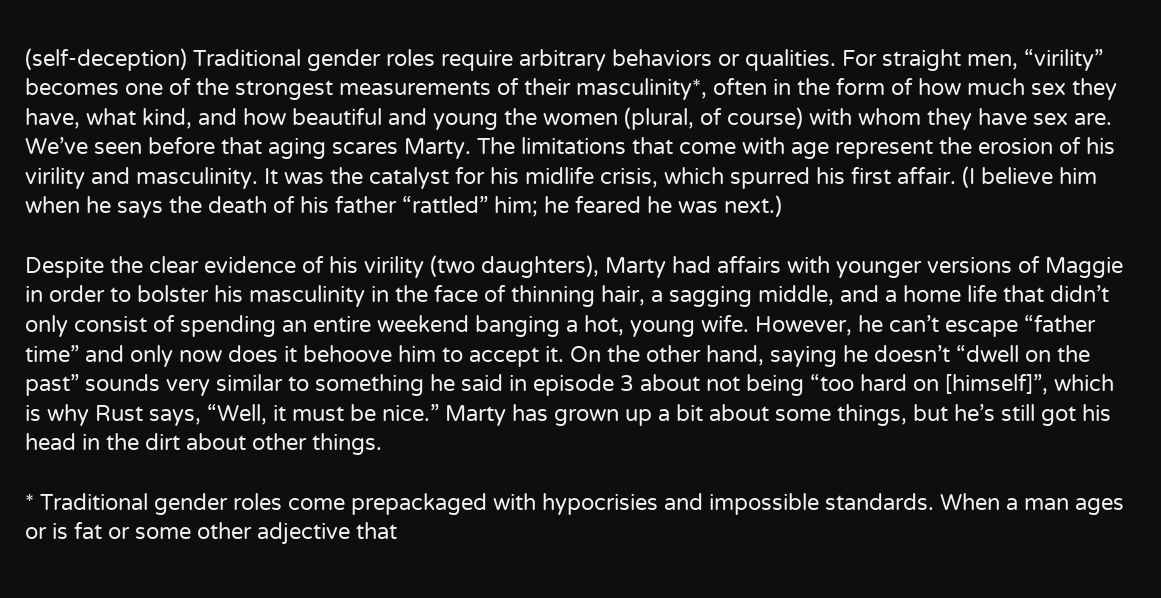(self-deception) Traditional gender roles require arbitrary behaviors or qualities. For straight men, “virility” becomes one of the strongest measurements of their masculinity*, often in the form of how much sex they have, what kind, and how beautiful and young the women (plural, of course) with whom they have sex are. We’ve seen before that aging scares Marty. The limitations that come with age represent the erosion of his virility and masculinity. It was the catalyst for his midlife crisis, which spurred his first affair. (I believe him when he says the death of his father “rattled” him; he feared he was next.)

Despite the clear evidence of his virility (two daughters), Marty had affairs with younger versions of Maggie in order to bolster his masculinity in the face of thinning hair, a sagging middle, and a home life that didn’t only consist of spending an entire weekend banging a hot, young wife. However, he can’t escape “father time” and only now does it behoove him to accept it. On the other hand, saying he doesn’t “dwell on the past” sounds very similar to something he said in episode 3 about not being “too hard on [himself]”, which is why Rust says, “Well, it must be nice.” Marty has grown up a bit about some things, but he’s still got his head in the dirt about other things.

* Traditional gender roles come prepackaged with hypocrisies and impossible standards. When a man ages or is fat or some other adjective that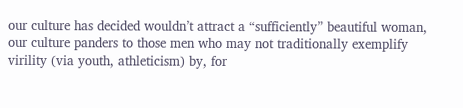our culture has decided wouldn’t attract a “sufficiently” beautiful woman, our culture panders to those men who may not traditionally exemplify virility (via youth, athleticism) by, for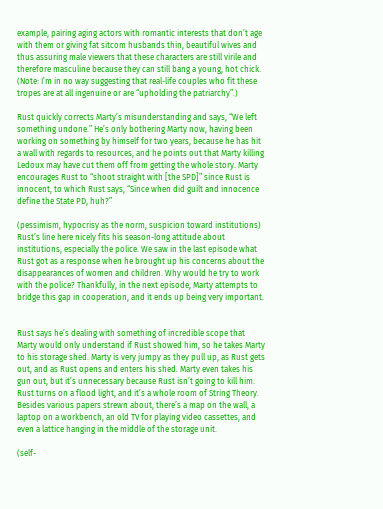example, pairing aging actors with romantic interests that don’t age with them or giving fat sitcom husbands thin, beautiful wives and thus assuring male viewers that these characters are still virile and therefore masculine because they can still bang a young, hot chick. (Note: I’m in no way suggesting that real-life couples who fit these tropes are at all ingenuine or are “upholding the patriarchy”.)

Rust quickly corrects Marty’s misunderstanding and says, “We left something undone.” He’s only bothering Marty now, having been working on something by himself for two years, because he has hit a wall with regards to resources, and he points out that Marty killing Ledoux may have cut them off from getting the whole story. Marty encourages Rust to “shoot straight with [the SPD]” since Rust is innocent, to which Rust says, “Since when did guilt and innocence define the State PD, huh?”

(pessimism, hypocrisy as the norm, suspicion toward institutions) Rust’s line here nicely fits his season-long attitude about institutions, especially the police. We saw in the last episode what Rust got as a response when he brought up his concerns about the disappearances of women and children. Why would he try to work with the police? Thankfully, in the next episode, Marty attempts to bridge this gap in cooperation, and it ends up being very important.


Rust says he’s dealing with something of incredible scope that Marty would only understand if Rust showed him, so he takes Marty to his storage shed. Marty is very jumpy as they pull up, as Rust gets out, and as Rust opens and enters his shed. Marty even takes his gun out, but it’s unnecessary because Rust isn’t going to kill him. Rust turns on a flood light, and it’s a whole room of String Theory. Besides various papers strewn about, there’s a map on the wall, a laptop on a workbench, an old TV for playing video cassettes, and even a lattice hanging in the middle of the storage unit.

(self-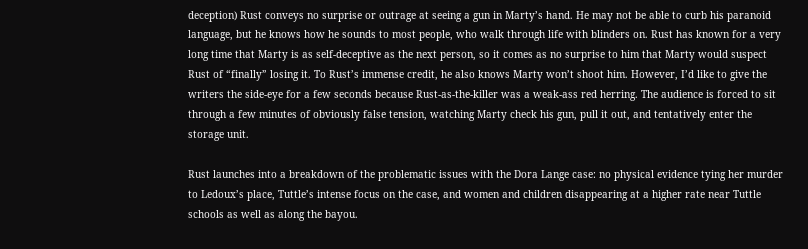deception) Rust conveys no surprise or outrage at seeing a gun in Marty’s hand. He may not be able to curb his paranoid language, but he knows how he sounds to most people, who walk through life with blinders on. Rust has known for a very long time that Marty is as self-deceptive as the next person, so it comes as no surprise to him that Marty would suspect Rust of “finally” losing it. To Rust’s immense credit, he also knows Marty won’t shoot him. However, I’d like to give the writers the side-eye for a few seconds because Rust-as-the-killer was a weak-ass red herring. The audience is forced to sit through a few minutes of obviously false tension, watching Marty check his gun, pull it out, and tentatively enter the storage unit.

Rust launches into a breakdown of the problematic issues with the Dora Lange case: no physical evidence tying her murder to Ledoux’s place, Tuttle’s intense focus on the case, and women and children disappearing at a higher rate near Tuttle schools as well as along the bayou.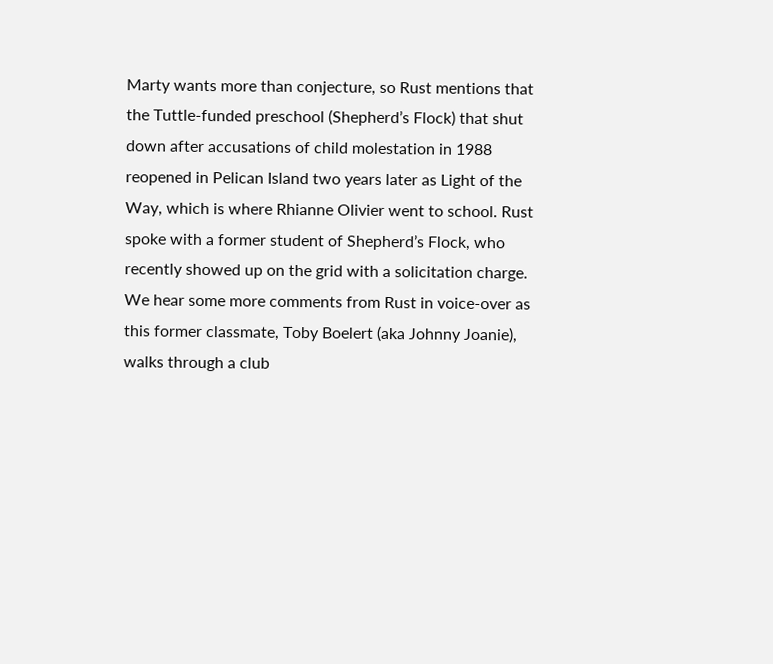Marty wants more than conjecture, so Rust mentions that the Tuttle-funded preschool (Shepherd’s Flock) that shut down after accusations of child molestation in 1988 reopened in Pelican Island two years later as Light of the Way, which is where Rhianne Olivier went to school. Rust spoke with a former student of Shepherd’s Flock, who recently showed up on the grid with a solicitation charge. We hear some more comments from Rust in voice-over as this former classmate, Toby Boelert (aka Johnny Joanie), walks through a club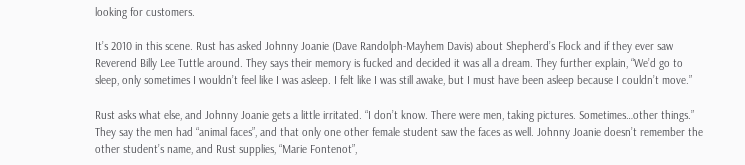looking for customers.

It’s 2010 in this scene. Rust has asked Johnny Joanie (Dave Randolph-Mayhem Davis) about Shepherd’s Flock and if they ever saw Reverend Billy Lee Tuttle around. They says their memory is fucked and decided it was all a dream. They further explain, “We’d go to sleep, only sometimes I wouldn’t feel like I was asleep. I felt like I was still awake, but I must have been asleep because I couldn’t move.”

Rust asks what else, and Johnny Joanie gets a little irritated. “I don’t know. There were men, taking pictures. Sometimes…other things.” They say the men had “animal faces”, and that only one other female student saw the faces as well. Johnny Joanie doesn’t remember the other student’s name, and Rust supplies, “Marie Fontenot”,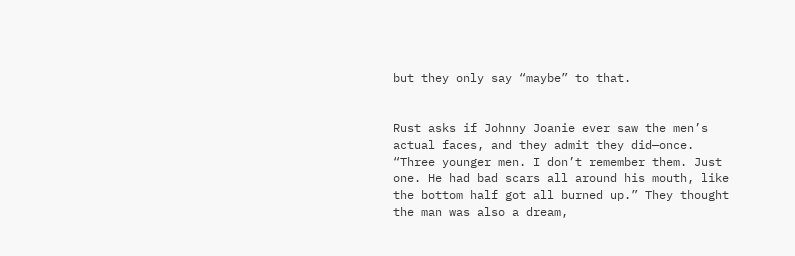but they only say “maybe” to that.


Rust asks if Johnny Joanie ever saw the men’s actual faces, and they admit they did—once. “Three younger men. I don’t remember them. Just one. He had bad scars all around his mouth, like the bottom half got all burned up.” They thought the man was also a dream,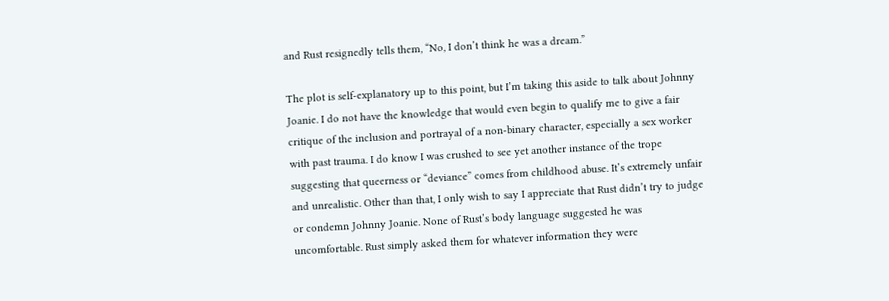and Rust resignedly tells them, “No, I don’t think he was a dream.”

The plot is self-explanatory up to this point, but I’m taking this aside to talk about Johnny Joanie. I do not have the knowledge that would even begin to qualify me to give a fair critique of the inclusion and portrayal of a non-binary character, especially a sex worker with past trauma. I do know I was crushed to see yet another instance of the trope suggesting that queerness or “deviance” comes from childhood abuse. It’s extremely unfair and unrealistic. Other than that, I only wish to say I appreciate that Rust didn’t try to judge or condemn Johnny Joanie. None of Rust’s body language suggested he was uncomfortable. Rust simply asked them for whatever information they were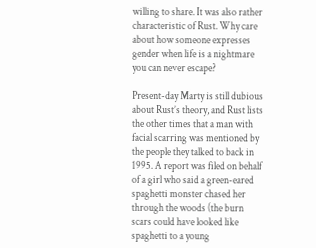willing to share. It was also rather characteristic of Rust. Why care about how someone expresses gender when life is a nightmare you can never escape?

Present-day Marty is still dubious about Rust’s theory, and Rust lists the other times that a man with facial scarring was mentioned by the people they talked to back in 1995. A report was filed on behalf of a girl who said a green-eared spaghetti monster chased her through the woods (the burn scars could have looked like spaghetti to a young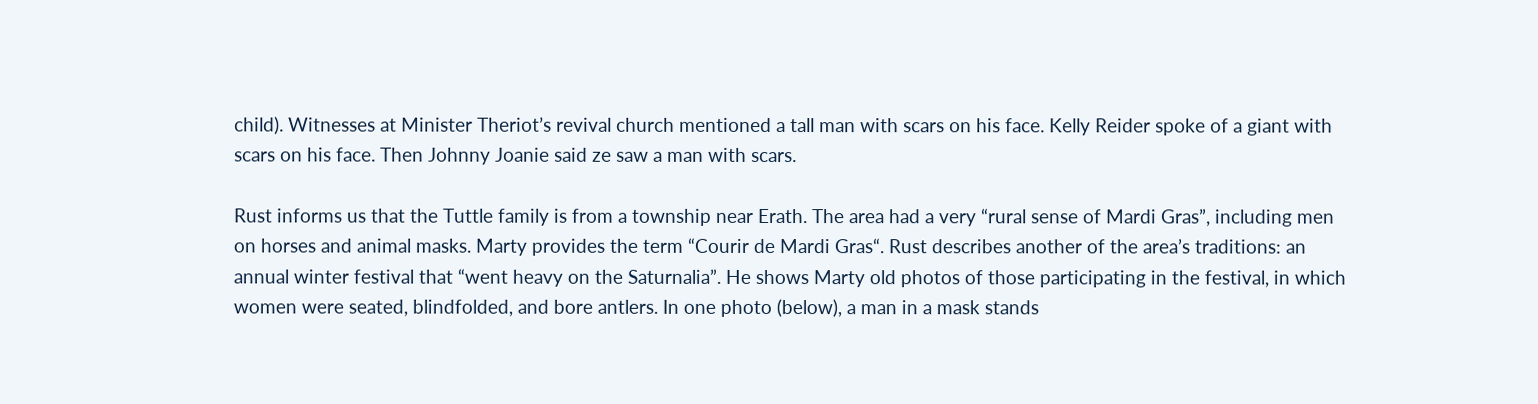child). Witnesses at Minister Theriot’s revival church mentioned a tall man with scars on his face. Kelly Reider spoke of a giant with scars on his face. Then Johnny Joanie said ze saw a man with scars.

Rust informs us that the Tuttle family is from a township near Erath. The area had a very “rural sense of Mardi Gras”, including men on horses and animal masks. Marty provides the term “Courir de Mardi Gras“. Rust describes another of the area’s traditions: an annual winter festival that “went heavy on the Saturnalia”. He shows Marty old photos of those participating in the festival, in which women were seated, blindfolded, and bore antlers. In one photo (below), a man in a mask stands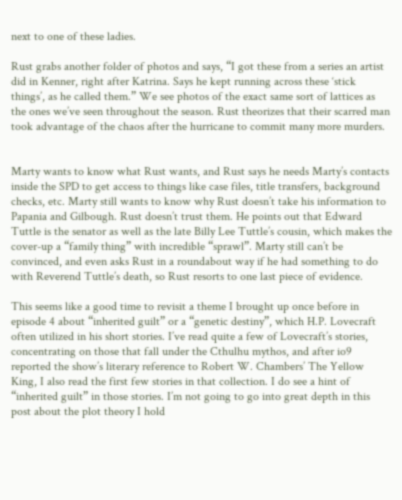next to one of these ladies.

Rust grabs another folder of photos and says, “I got these from a series an artist did in Kenner, right after Katrina. Says he kept running across these ‘stick things’, as he called them.” We see photos of the exact same sort of lattices as the ones we’ve seen throughout the season. Rust theorizes that their scarred man took advantage of the chaos after the hurricane to commit many more murders.


Marty wants to know what Rust wants, and Rust says he needs Marty’s contacts inside the SPD to get access to things like case files, title transfers, background checks, etc. Marty still wants to know why Rust doesn’t take his information to Papania and Gilbough. Rust doesn’t trust them. He points out that Edward Tuttle is the senator as well as the late Billy Lee Tuttle’s cousin, which makes the cover-up a “family thing” with incredible “sprawl”. Marty still can’t be convinced, and even asks Rust in a roundabout way if he had something to do with Reverend Tuttle’s death, so Rust resorts to one last piece of evidence.

This seems like a good time to revisit a theme I brought up once before in episode 4 about “inherited guilt” or a “genetic destiny”, which H.P. Lovecraft often utilized in his short stories. I’ve read quite a few of Lovecraft’s stories, concentrating on those that fall under the Cthulhu mythos, and after io9 reported the show’s literary reference to Robert W. Chambers’ The Yellow King, I also read the first few stories in that collection. I do see a hint of “inherited guilt” in those stories. I’m not going to go into great depth in this post about the plot theory I hold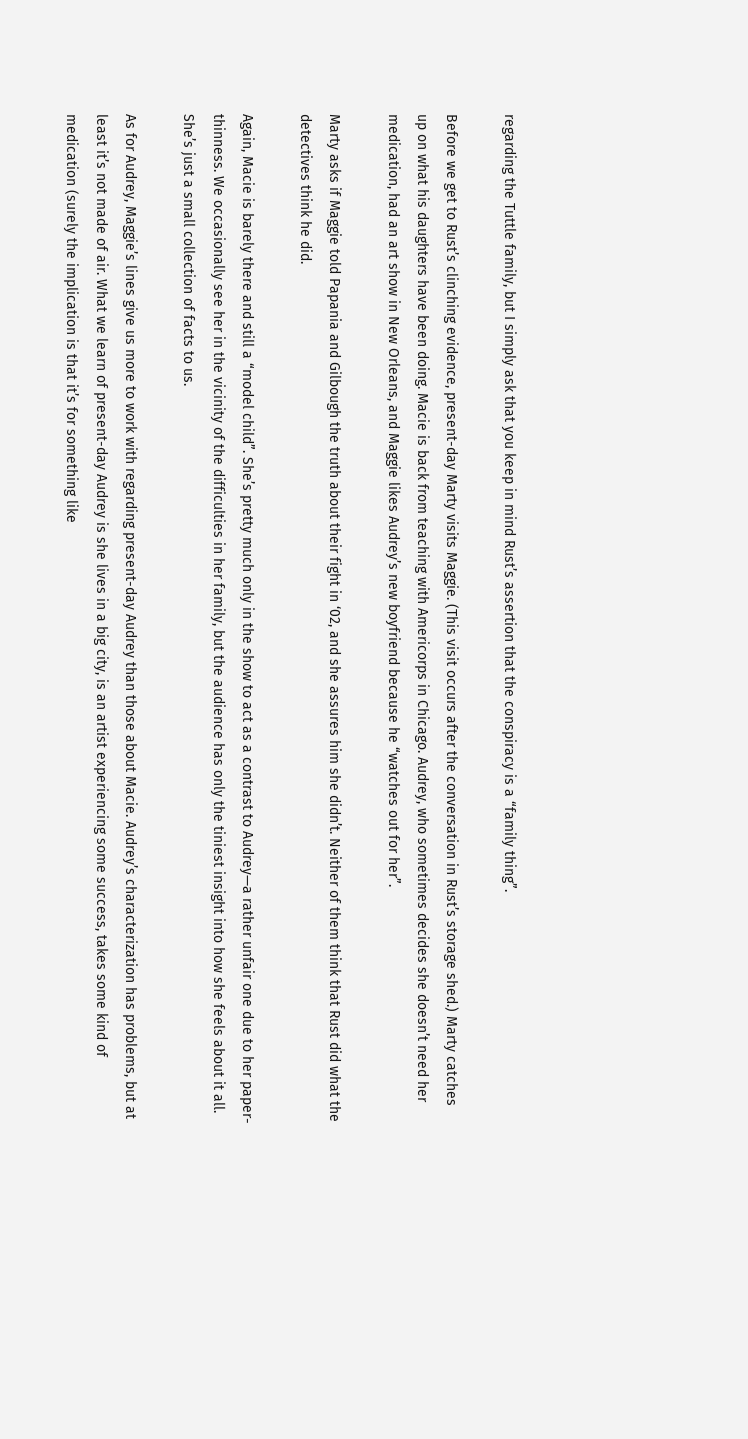regarding the Tuttle family, but I simply ask that you keep in mind Rust’s assertion that the conspiracy is a “family thing”.

Before we get to Rust’s clinching evidence, present-day Marty visits Maggie. (This visit occurs after the conversation in Rust’s storage shed.) Marty catches up on what his daughters have been doing. Macie is back from teaching with Americorps in Chicago. Audrey, who sometimes decides she doesn’t need her medication, had an art show in New Orleans, and Maggie likes Audrey’s new boyfriend because he “watches out for her”.

Marty asks if Maggie told Papania and Gilbough the truth about their fight in ‘02, and she assures him she didn’t. Neither of them think that Rust did what the detectives think he did.

Again, Macie is barely there and still a “model child”. She’s pretty much only in the show to act as a contrast to Audrey—a rather unfair one due to her paper-thinness. We occasionally see her in the vicinity of the difficulties in her family, but the audience has only the tiniest insight into how she feels about it all. She’s just a small collection of facts to us.

As for Audrey, Maggie’s lines give us more to work with regarding present-day Audrey than those about Macie. Audrey’s characterization has problems, but at least it’s not made of air. What we learn of present-day Audrey is she lives in a big city, is an artist experiencing some success, takes some kind of medication (surely the implication is that it’s for something like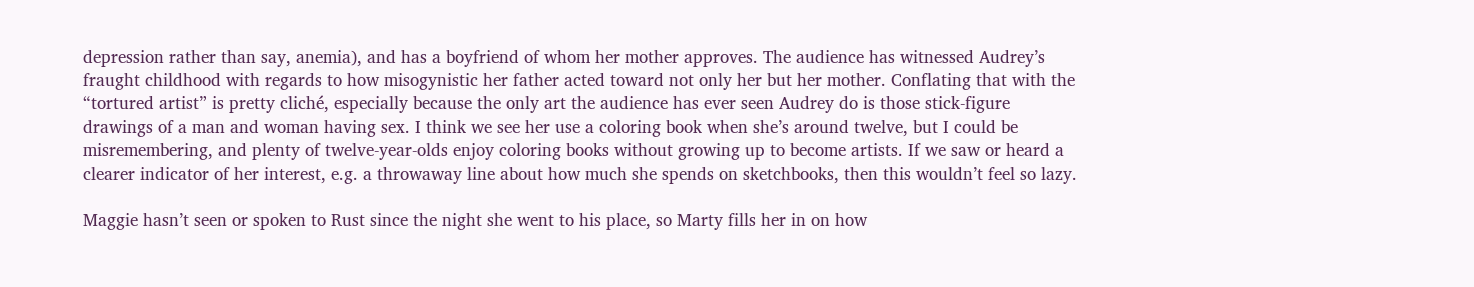depression rather than say, anemia), and has a boyfriend of whom her mother approves. The audience has witnessed Audrey’s fraught childhood with regards to how misogynistic her father acted toward not only her but her mother. Conflating that with the “tortured artist” is pretty cliché, especially because the only art the audience has ever seen Audrey do is those stick-figure drawings of a man and woman having sex. I think we see her use a coloring book when she’s around twelve, but I could be misremembering, and plenty of twelve-year-olds enjoy coloring books without growing up to become artists. If we saw or heard a clearer indicator of her interest, e.g. a throwaway line about how much she spends on sketchbooks, then this wouldn’t feel so lazy.

Maggie hasn’t seen or spoken to Rust since the night she went to his place, so Marty fills her in on how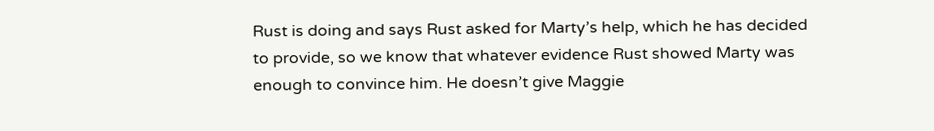Rust is doing and says Rust asked for Marty’s help, which he has decided to provide, so we know that whatever evidence Rust showed Marty was enough to convince him. He doesn’t give Maggie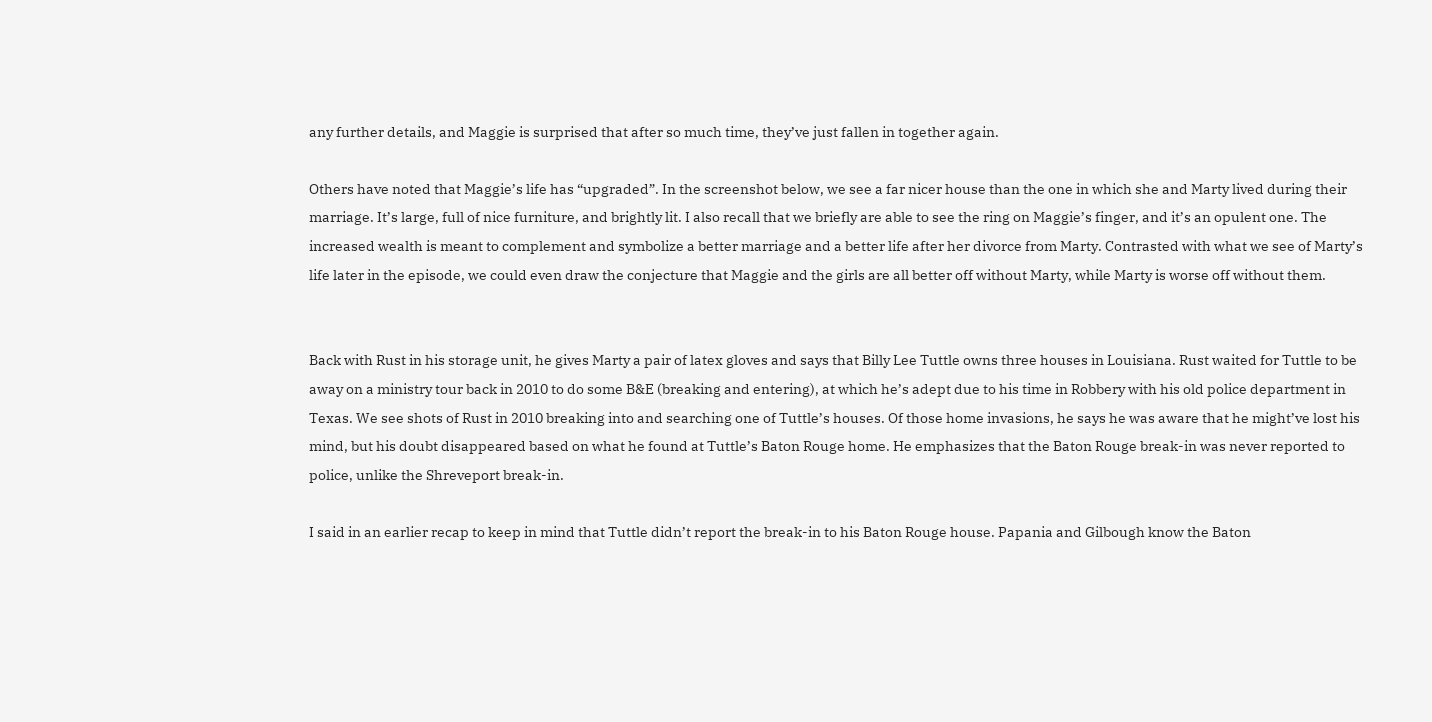any further details, and Maggie is surprised that after so much time, they’ve just fallen in together again.

Others have noted that Maggie’s life has “upgraded”. In the screenshot below, we see a far nicer house than the one in which she and Marty lived during their marriage. It’s large, full of nice furniture, and brightly lit. I also recall that we briefly are able to see the ring on Maggie’s finger, and it’s an opulent one. The increased wealth is meant to complement and symbolize a better marriage and a better life after her divorce from Marty. Contrasted with what we see of Marty’s life later in the episode, we could even draw the conjecture that Maggie and the girls are all better off without Marty, while Marty is worse off without them.


Back with Rust in his storage unit, he gives Marty a pair of latex gloves and says that Billy Lee Tuttle owns three houses in Louisiana. Rust waited for Tuttle to be away on a ministry tour back in 2010 to do some B&E (breaking and entering), at which he’s adept due to his time in Robbery with his old police department in Texas. We see shots of Rust in 2010 breaking into and searching one of Tuttle’s houses. Of those home invasions, he says he was aware that he might’ve lost his mind, but his doubt disappeared based on what he found at Tuttle’s Baton Rouge home. He emphasizes that the Baton Rouge break-in was never reported to police, unlike the Shreveport break-in.

I said in an earlier recap to keep in mind that Tuttle didn’t report the break-in to his Baton Rouge house. Papania and Gilbough know the Baton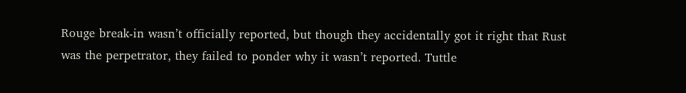Rouge break-in wasn’t officially reported, but though they accidentally got it right that Rust was the perpetrator, they failed to ponder why it wasn’t reported. Tuttle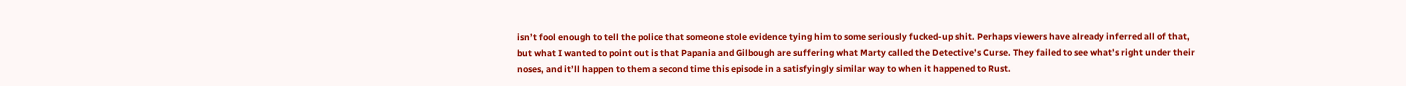isn’t fool enough to tell the police that someone stole evidence tying him to some seriously fucked-up shit. Perhaps viewers have already inferred all of that, but what I wanted to point out is that Papania and Gilbough are suffering what Marty called the Detective’s Curse. They failed to see what’s right under their noses, and it’ll happen to them a second time this episode in a satisfyingly similar way to when it happened to Rust.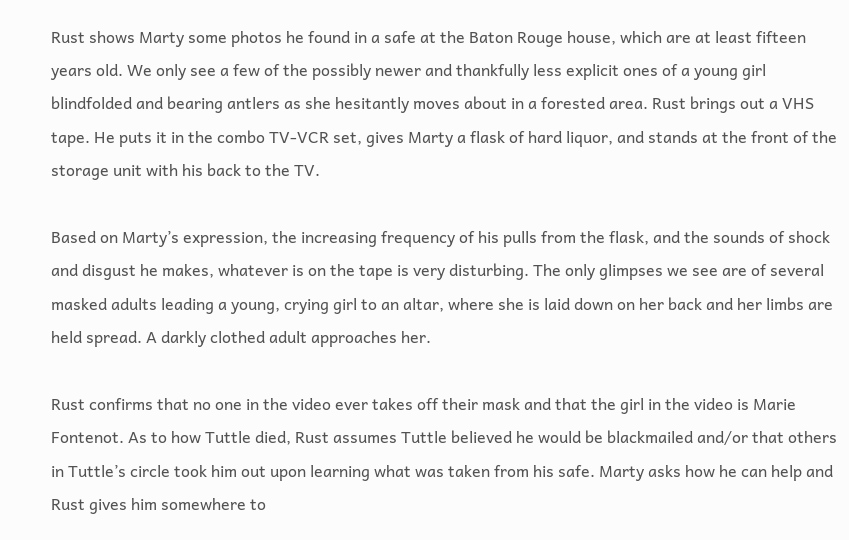Rust shows Marty some photos he found in a safe at the Baton Rouge house, which are at least fifteen years old. We only see a few of the possibly newer and thankfully less explicit ones of a young girl blindfolded and bearing antlers as she hesitantly moves about in a forested area. Rust brings out a VHS tape. He puts it in the combo TV-VCR set, gives Marty a flask of hard liquor, and stands at the front of the storage unit with his back to the TV.

Based on Marty’s expression, the increasing frequency of his pulls from the flask, and the sounds of shock and disgust he makes, whatever is on the tape is very disturbing. The only glimpses we see are of several masked adults leading a young, crying girl to an altar, where she is laid down on her back and her limbs are held spread. A darkly clothed adult approaches her.

Rust confirms that no one in the video ever takes off their mask and that the girl in the video is Marie Fontenot. As to how Tuttle died, Rust assumes Tuttle believed he would be blackmailed and/or that others in Tuttle’s circle took him out upon learning what was taken from his safe. Marty asks how he can help and Rust gives him somewhere to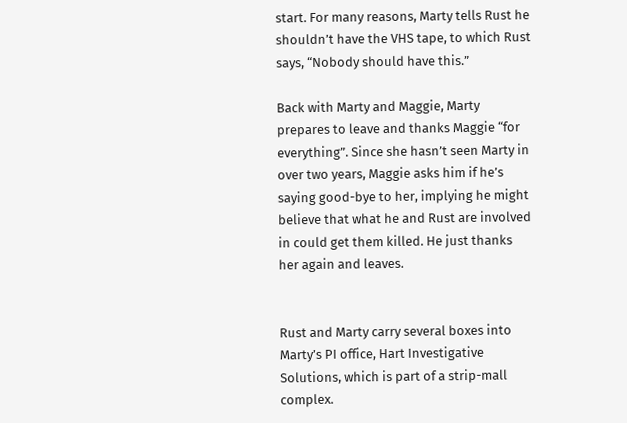start. For many reasons, Marty tells Rust he shouldn’t have the VHS tape, to which Rust says, “Nobody should have this.”

Back with Marty and Maggie, Marty prepares to leave and thanks Maggie “for everything”. Since she hasn’t seen Marty in over two years, Maggie asks him if he’s saying good-bye to her, implying he might believe that what he and Rust are involved in could get them killed. He just thanks her again and leaves.


Rust and Marty carry several boxes into Marty’s PI office, Hart Investigative Solutions, which is part of a strip-mall complex.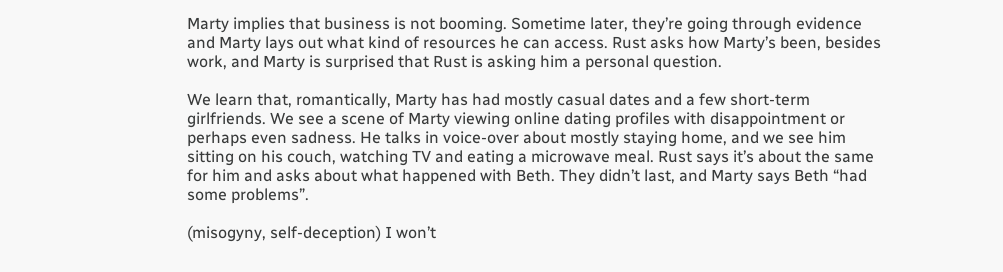Marty implies that business is not booming. Sometime later, they’re going through evidence and Marty lays out what kind of resources he can access. Rust asks how Marty’s been, besides work, and Marty is surprised that Rust is asking him a personal question.

We learn that, romantically, Marty has had mostly casual dates and a few short-term girlfriends. We see a scene of Marty viewing online dating profiles with disappointment or perhaps even sadness. He talks in voice-over about mostly staying home, and we see him sitting on his couch, watching TV and eating a microwave meal. Rust says it’s about the same for him and asks about what happened with Beth. They didn’t last, and Marty says Beth “had some problems”.

(misogyny, self-deception) I won’t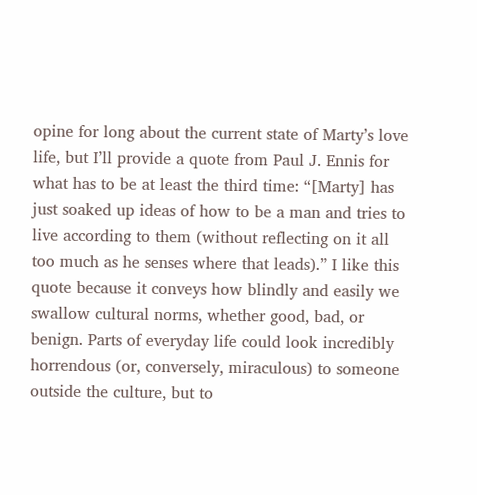opine for long about the current state of Marty’s love life, but I’ll provide a quote from Paul J. Ennis for what has to be at least the third time: “[Marty] has just soaked up ideas of how to be a man and tries to live according to them (without reflecting on it all too much as he senses where that leads).” I like this quote because it conveys how blindly and easily we swallow cultural norms, whether good, bad, or benign. Parts of everyday life could look incredibly horrendous (or, conversely, miraculous) to someone outside the culture, but to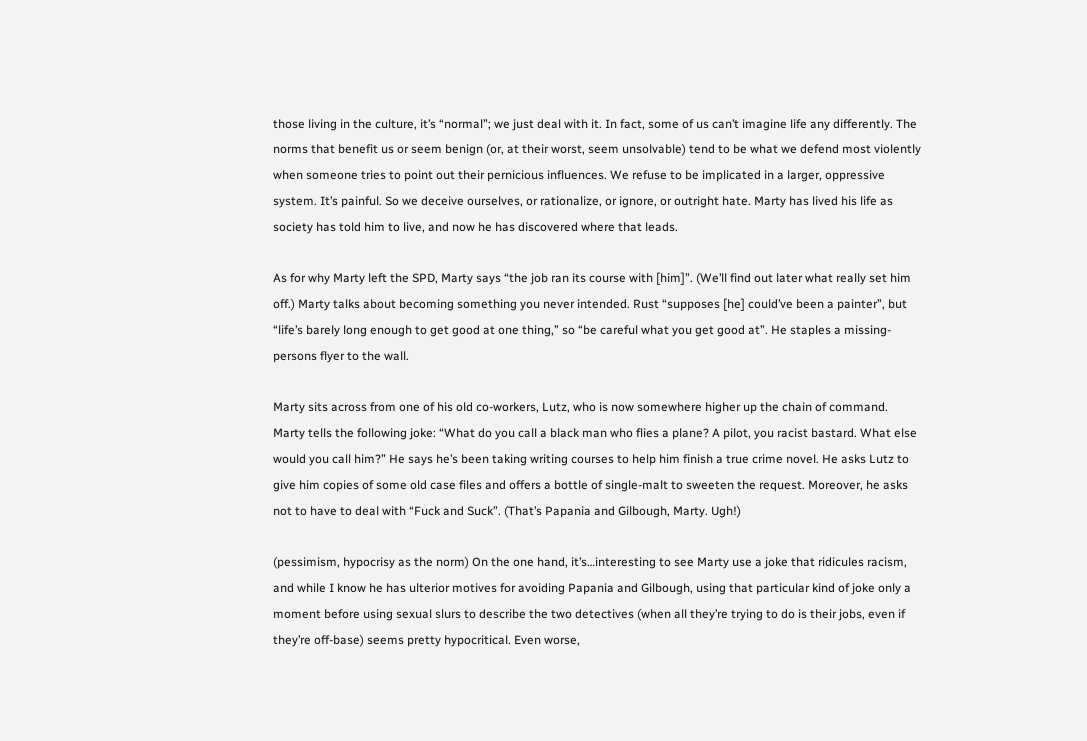those living in the culture, it’s “normal”; we just deal with it. In fact, some of us can’t imagine life any differently. The norms that benefit us or seem benign (or, at their worst, seem unsolvable) tend to be what we defend most violently when someone tries to point out their pernicious influences. We refuse to be implicated in a larger, oppressive system. It’s painful. So we deceive ourselves, or rationalize, or ignore, or outright hate. Marty has lived his life as society has told him to live, and now he has discovered where that leads.

As for why Marty left the SPD, Marty says “the job ran its course with [him]”. (We’ll find out later what really set him off.) Marty talks about becoming something you never intended. Rust “supposes [he] could’ve been a painter”, but “life’s barely long enough to get good at one thing,” so “be careful what you get good at”. He staples a missing-persons flyer to the wall.

Marty sits across from one of his old co-workers, Lutz, who is now somewhere higher up the chain of command. Marty tells the following joke: “What do you call a black man who flies a plane? A pilot, you racist bastard. What else would you call him?” He says he’s been taking writing courses to help him finish a true crime novel. He asks Lutz to give him copies of some old case files and offers a bottle of single-malt to sweeten the request. Moreover, he asks not to have to deal with “Fuck and Suck”. (That’s Papania and Gilbough, Marty. Ugh!)

(pessimism, hypocrisy as the norm) On the one hand, it’s…interesting to see Marty use a joke that ridicules racism, and while I know he has ulterior motives for avoiding Papania and Gilbough, using that particular kind of joke only a moment before using sexual slurs to describe the two detectives (when all they’re trying to do is their jobs, even if they’re off-base) seems pretty hypocritical. Even worse,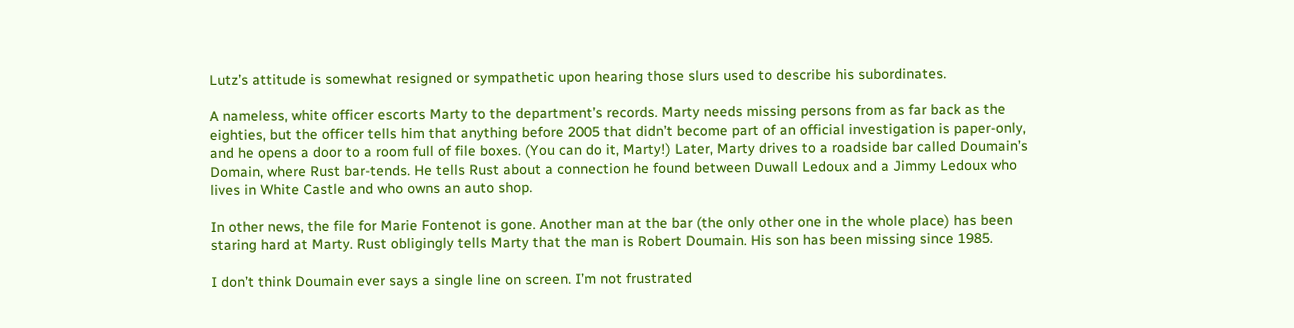Lutz’s attitude is somewhat resigned or sympathetic upon hearing those slurs used to describe his subordinates.

A nameless, white officer escorts Marty to the department’s records. Marty needs missing persons from as far back as the eighties, but the officer tells him that anything before 2005 that didn’t become part of an official investigation is paper-only, and he opens a door to a room full of file boxes. (You can do it, Marty!) Later, Marty drives to a roadside bar called Doumain’s Domain, where Rust bar-tends. He tells Rust about a connection he found between Duwall Ledoux and a Jimmy Ledoux who lives in White Castle and who owns an auto shop.

In other news, the file for Marie Fontenot is gone. Another man at the bar (the only other one in the whole place) has been staring hard at Marty. Rust obligingly tells Marty that the man is Robert Doumain. His son has been missing since 1985.

I don’t think Doumain ever says a single line on screen. I’m not frustrated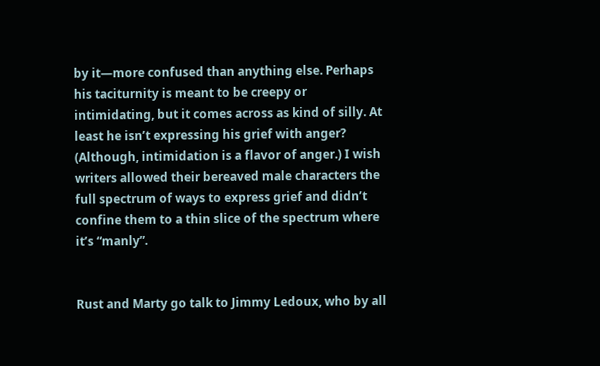by it—more confused than anything else. Perhaps his taciturnity is meant to be creepy or intimidating, but it comes across as kind of silly. At least he isn’t expressing his grief with anger? (Although, intimidation is a flavor of anger.) I wish writers allowed their bereaved male characters the full spectrum of ways to express grief and didn’t confine them to a thin slice of the spectrum where it’s “manly”.


Rust and Marty go talk to Jimmy Ledoux, who by all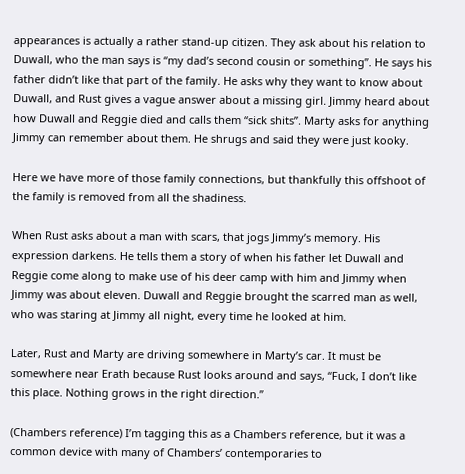appearances is actually a rather stand-up citizen. They ask about his relation to Duwall, who the man says is “my dad’s second cousin or something”. He says his father didn’t like that part of the family. He asks why they want to know about Duwall, and Rust gives a vague answer about a missing girl. Jimmy heard about how Duwall and Reggie died and calls them “sick shits”. Marty asks for anything Jimmy can remember about them. He shrugs and said they were just kooky.

Here we have more of those family connections, but thankfully this offshoot of the family is removed from all the shadiness.

When Rust asks about a man with scars, that jogs Jimmy’s memory. His expression darkens. He tells them a story of when his father let Duwall and Reggie come along to make use of his deer camp with him and Jimmy when Jimmy was about eleven. Duwall and Reggie brought the scarred man as well, who was staring at Jimmy all night, every time he looked at him.

Later, Rust and Marty are driving somewhere in Marty’s car. It must be somewhere near Erath because Rust looks around and says, “Fuck, I don’t like this place. Nothing grows in the right direction.”

(Chambers reference) I’m tagging this as a Chambers reference, but it was a common device with many of Chambers’ contemporaries to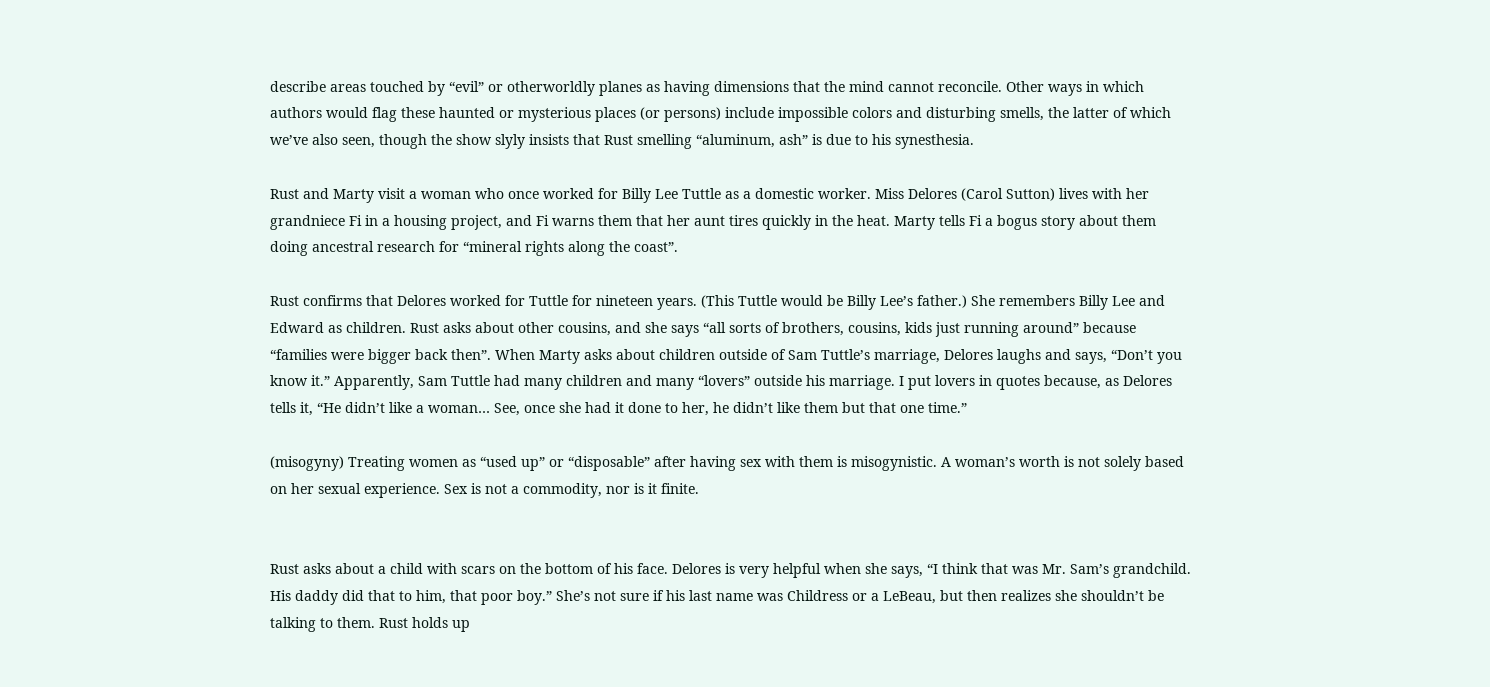describe areas touched by “evil” or otherworldly planes as having dimensions that the mind cannot reconcile. Other ways in which authors would flag these haunted or mysterious places (or persons) include impossible colors and disturbing smells, the latter of which we’ve also seen, though the show slyly insists that Rust smelling “aluminum, ash” is due to his synesthesia.

Rust and Marty visit a woman who once worked for Billy Lee Tuttle as a domestic worker. Miss Delores (Carol Sutton) lives with her grandniece Fi in a housing project, and Fi warns them that her aunt tires quickly in the heat. Marty tells Fi a bogus story about them doing ancestral research for “mineral rights along the coast”.

Rust confirms that Delores worked for Tuttle for nineteen years. (This Tuttle would be Billy Lee’s father.) She remembers Billy Lee and Edward as children. Rust asks about other cousins, and she says “all sorts of brothers, cousins, kids just running around” because “families were bigger back then”. When Marty asks about children outside of Sam Tuttle’s marriage, Delores laughs and says, “Don’t you know it.” Apparently, Sam Tuttle had many children and many “lovers” outside his marriage. I put lovers in quotes because, as Delores tells it, “He didn’t like a woman… See, once she had it done to her, he didn’t like them but that one time.”

(misogyny) Treating women as “used up” or “disposable” after having sex with them is misogynistic. A woman’s worth is not solely based on her sexual experience. Sex is not a commodity, nor is it finite.


Rust asks about a child with scars on the bottom of his face. Delores is very helpful when she says, “I think that was Mr. Sam’s grandchild. His daddy did that to him, that poor boy.” She’s not sure if his last name was Childress or a LeBeau, but then realizes she shouldn’t be talking to them. Rust holds up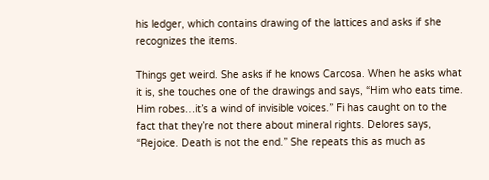his ledger, which contains drawing of the lattices and asks if she recognizes the items.

Things get weird. She asks if he knows Carcosa. When he asks what it is, she touches one of the drawings and says, “Him who eats time. Him robes…it’s a wind of invisible voices.” Fi has caught on to the fact that they’re not there about mineral rights. Delores says, “Rejoice. Death is not the end.” She repeats this as much as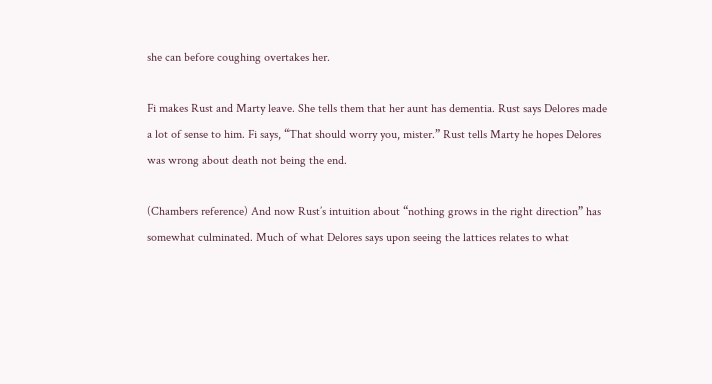she can before coughing overtakes her.

Fi makes Rust and Marty leave. She tells them that her aunt has dementia. Rust says Delores made a lot of sense to him. Fi says, “That should worry you, mister.” Rust tells Marty he hopes Delores was wrong about death not being the end.

(Chambers reference) And now Rust’s intuition about “nothing grows in the right direction” has somewhat culminated. Much of what Delores says upon seeing the lattices relates to what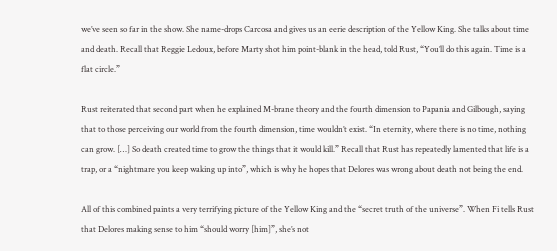we’ve seen so far in the show. She name-drops Carcosa and gives us an eerie description of the Yellow King. She talks about time and death. Recall that Reggie Ledoux, before Marty shot him point-blank in the head, told Rust, “You’ll do this again. Time is a flat circle.”

Rust reiterated that second part when he explained M-brane theory and the fourth dimension to Papania and Gilbough, saying that to those perceiving our world from the fourth dimension, time wouldn’t exist. “In eternity, where there is no time, nothing can grow. […] So death created time to grow the things that it would kill.” Recall that Rust has repeatedly lamented that life is a trap, or a “nightmare you keep waking up into”, which is why he hopes that Delores was wrong about death not being the end.

All of this combined paints a very terrifying picture of the Yellow King and the “secret truth of the universe”. When Fi tells Rust that Delores making sense to him “should worry [him]”, she’s not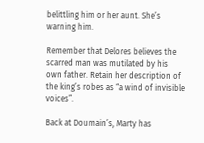belittling him or her aunt. She’s warning him.

Remember that Delores believes the scarred man was mutilated by his own father. Retain her description of the king’s robes as “a wind of invisible voices”.

Back at Doumain’s, Marty has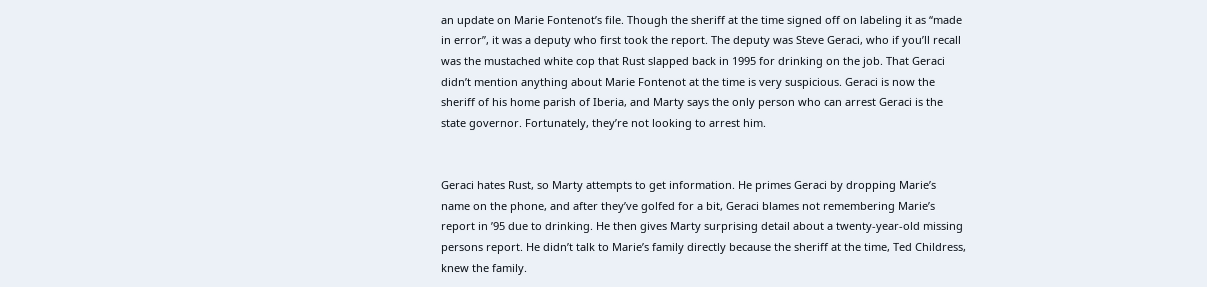an update on Marie Fontenot’s file. Though the sheriff at the time signed off on labeling it as “made in error”, it was a deputy who first took the report. The deputy was Steve Geraci, who if you’ll recall was the mustached white cop that Rust slapped back in 1995 for drinking on the job. That Geraci didn’t mention anything about Marie Fontenot at the time is very suspicious. Geraci is now the sheriff of his home parish of Iberia, and Marty says the only person who can arrest Geraci is the state governor. Fortunately, they’re not looking to arrest him.


Geraci hates Rust, so Marty attempts to get information. He primes Geraci by dropping Marie’s name on the phone, and after they’ve golfed for a bit, Geraci blames not remembering Marie’s report in ’95 due to drinking. He then gives Marty surprising detail about a twenty-year-old missing persons report. He didn’t talk to Marie’s family directly because the sheriff at the time, Ted Childress, knew the family.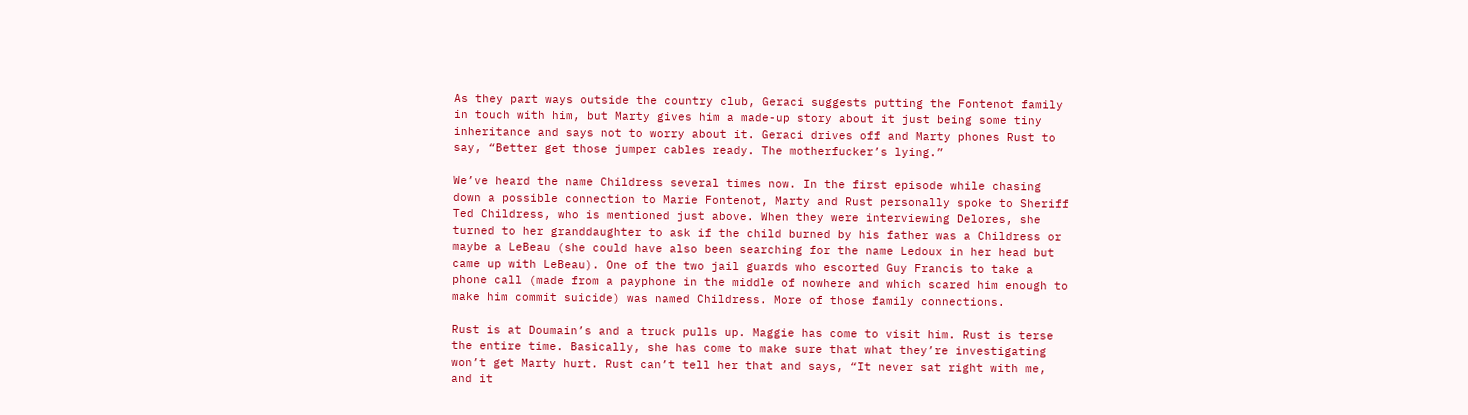As they part ways outside the country club, Geraci suggests putting the Fontenot family in touch with him, but Marty gives him a made-up story about it just being some tiny inheritance and says not to worry about it. Geraci drives off and Marty phones Rust to say, “Better get those jumper cables ready. The motherfucker’s lying.”

We’ve heard the name Childress several times now. In the first episode while chasing down a possible connection to Marie Fontenot, Marty and Rust personally spoke to Sheriff Ted Childress, who is mentioned just above. When they were interviewing Delores, she turned to her granddaughter to ask if the child burned by his father was a Childress or maybe a LeBeau (she could have also been searching for the name Ledoux in her head but came up with LeBeau). One of the two jail guards who escorted Guy Francis to take a phone call (made from a payphone in the middle of nowhere and which scared him enough to make him commit suicide) was named Childress. More of those family connections.

Rust is at Doumain’s and a truck pulls up. Maggie has come to visit him. Rust is terse the entire time. Basically, she has come to make sure that what they’re investigating won’t get Marty hurt. Rust can’t tell her that and says, “It never sat right with me, and it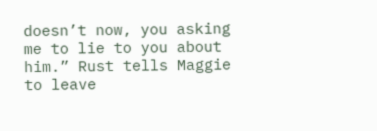doesn’t now, you asking me to lie to you about him.” Rust tells Maggie to leave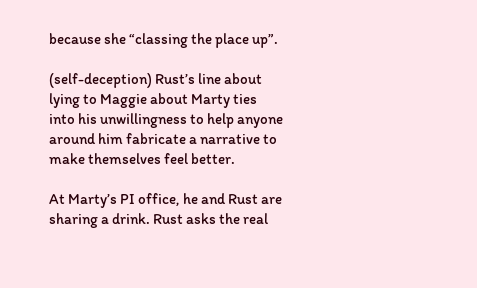because she “classing the place up”.

(self-deception) Rust’s line about lying to Maggie about Marty ties into his unwillingness to help anyone around him fabricate a narrative to make themselves feel better.

At Marty’s PI office, he and Rust are sharing a drink. Rust asks the real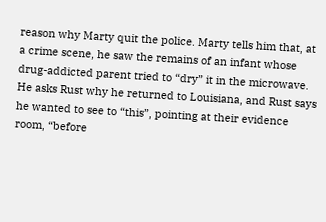reason why Marty quit the police. Marty tells him that, at a crime scene, he saw the remains of an infant whose drug-addicted parent tried to “dry” it in the microwave. He asks Rust why he returned to Louisiana, and Rust says he wanted to see to “this”, pointing at their evidence room, “before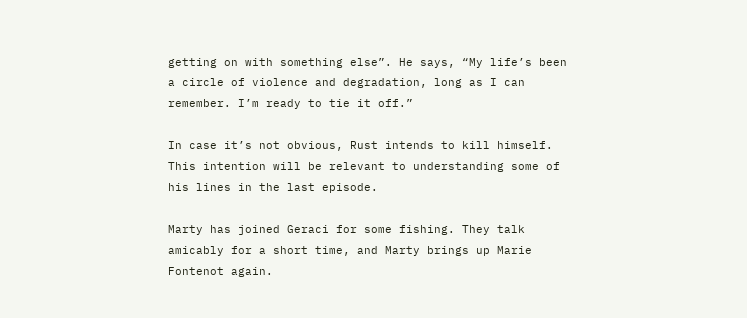getting on with something else”. He says, “My life’s been a circle of violence and degradation, long as I can remember. I’m ready to tie it off.”

In case it’s not obvious, Rust intends to kill himself. This intention will be relevant to understanding some of his lines in the last episode.

Marty has joined Geraci for some fishing. They talk amicably for a short time, and Marty brings up Marie Fontenot again.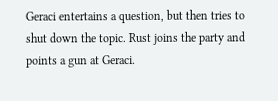Geraci entertains a question, but then tries to shut down the topic. Rust joins the party and points a gun at Geraci.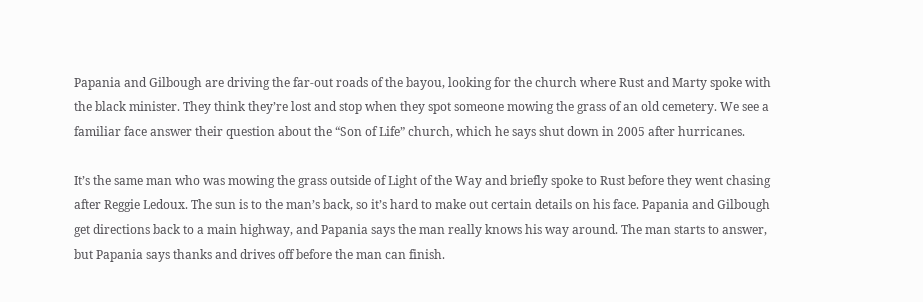Papania and Gilbough are driving the far-out roads of the bayou, looking for the church where Rust and Marty spoke with the black minister. They think they’re lost and stop when they spot someone mowing the grass of an old cemetery. We see a familiar face answer their question about the “Son of Life” church, which he says shut down in 2005 after hurricanes.

It’s the same man who was mowing the grass outside of Light of the Way and briefly spoke to Rust before they went chasing after Reggie Ledoux. The sun is to the man’s back, so it’s hard to make out certain details on his face. Papania and Gilbough get directions back to a main highway, and Papania says the man really knows his way around. The man starts to answer, but Papania says thanks and drives off before the man can finish.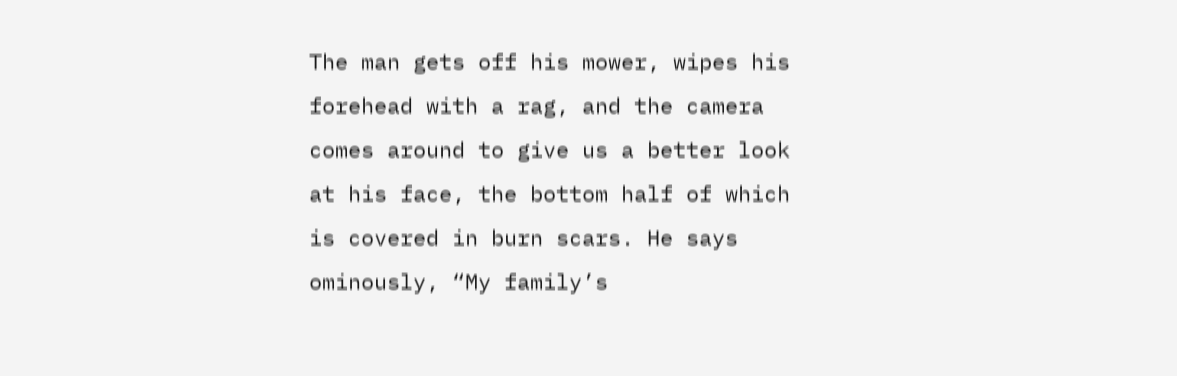The man gets off his mower, wipes his forehead with a rag, and the camera comes around to give us a better look at his face, the bottom half of which is covered in burn scars. He says ominously, “My family’s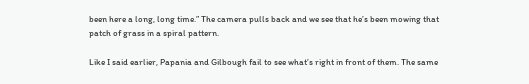been here a long, long time.” The camera pulls back and we see that he’s been mowing that patch of grass in a spiral pattern.

Like I said earlier, Papania and Gilbough fail to see what’s right in front of them. The same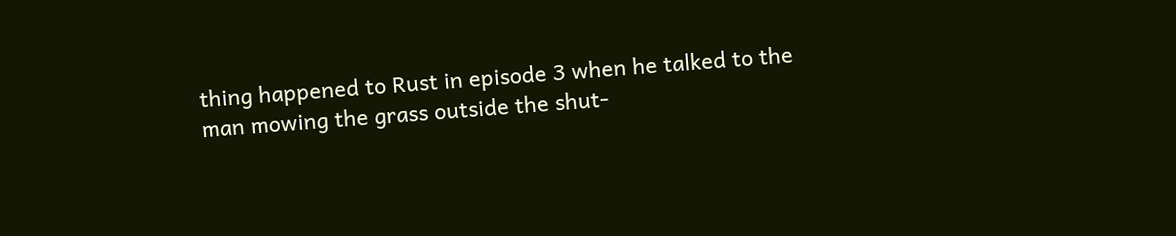thing happened to Rust in episode 3 when he talked to the man mowing the grass outside the shut-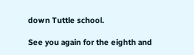down Tuttle school.

See you again for the eighth and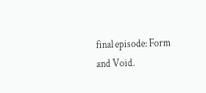final episode: Form and Void.